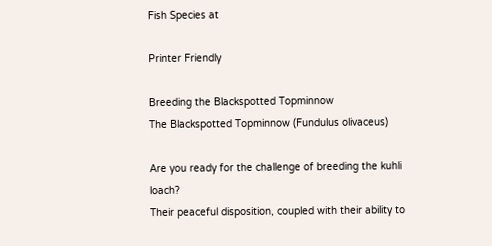Fish Species at

Printer Friendly

Breeding the Blackspotted Topminnow
The Blackspotted Topminnow (Fundulus olivaceus)

Are you ready for the challenge of breeding the kuhli loach?
Their peaceful disposition, coupled with their ability to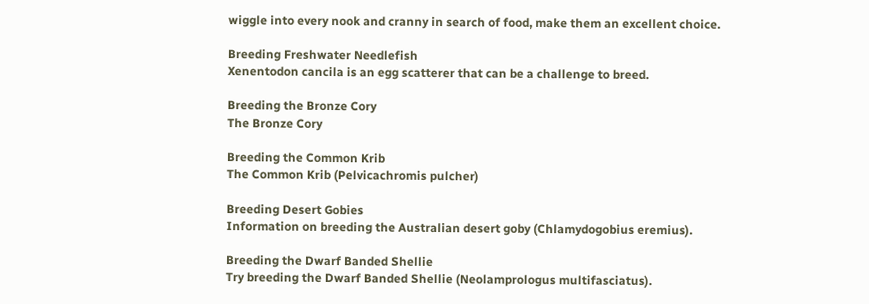wiggle into every nook and cranny in search of food, make them an excellent choice.

Breeding Freshwater Needlefish
Xenentodon cancila is an egg scatterer that can be a challenge to breed.

Breeding the Bronze Cory
The Bronze Cory

Breeding the Common Krib
The Common Krib (Pelvicachromis pulcher)

Breeding Desert Gobies
Information on breeding the Australian desert goby (Chlamydogobius eremius).

Breeding the Dwarf Banded Shellie
Try breeding the Dwarf Banded Shellie (Neolamprologus multifasciatus).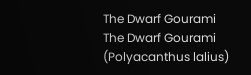The Dwarf Gourami
The Dwarf Gourami (Polyacanthus lalius)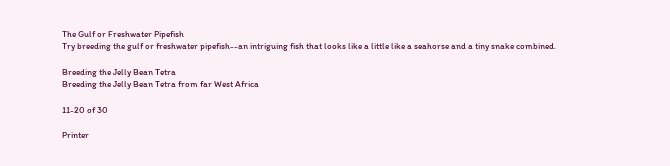The Gulf or Freshwater Pipefish
Try breeding the gulf or freshwater pipefish--an intriguing fish that looks like a little like a seahorse and a tiny snake combined.

Breeding the Jelly Bean Tetra
Breeding the Jelly Bean Tetra from far West Africa

11-20 of 30

Printer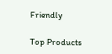Friendly

Top Products